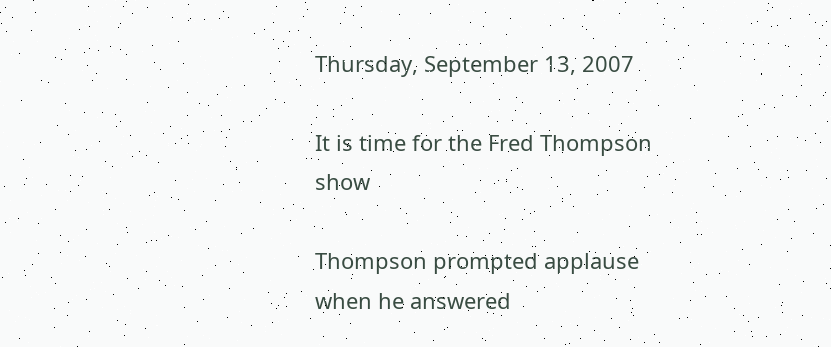Thursday, September 13, 2007

It is time for the Fred Thompson show

Thompson prompted applause when he answered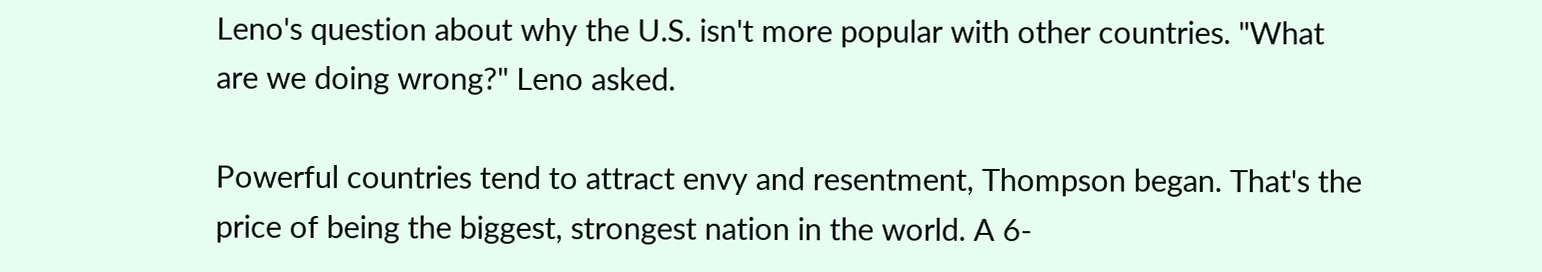Leno's question about why the U.S. isn't more popular with other countries. "What are we doing wrong?" Leno asked.

Powerful countries tend to attract envy and resentment, Thompson began. That's the price of being the biggest, strongest nation in the world. A 6-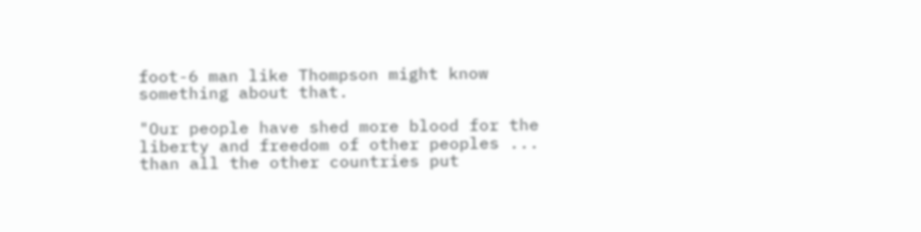foot-6 man like Thompson might know something about that.

"Our people have shed more blood for the liberty and freedom of other peoples ... than all the other countries put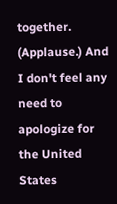together. (Applause.) And I don't feel any need to apologize for the United States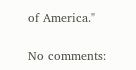of America."

No comments: